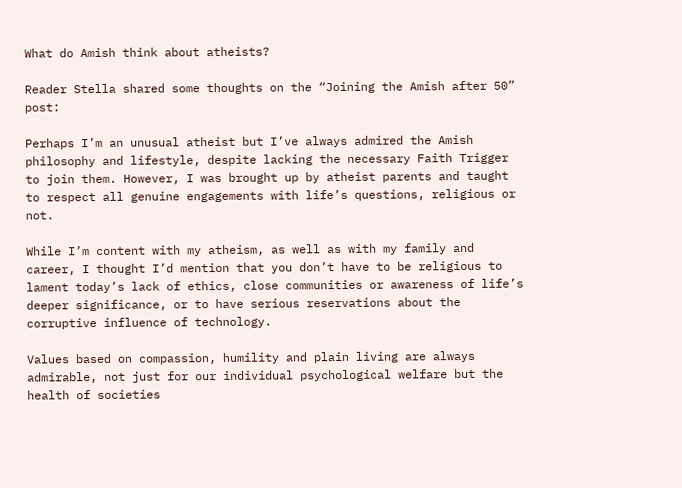What do Amish think about atheists?

Reader Stella shared some thoughts on the “Joining the Amish after 50” post:

Perhaps I’m an unusual atheist but I’ve always admired the Amish philosophy and lifestyle, despite lacking the necessary Faith Trigger to join them. However, I was brought up by atheist parents and taught to respect all genuine engagements with life’s questions, religious or not.

While I’m content with my atheism, as well as with my family and career, I thought I’d mention that you don’t have to be religious to lament today’s lack of ethics, close communities or awareness of life’s deeper significance, or to have serious reservations about the corruptive influence of technology.

Values based on compassion, humility and plain living are always admirable, not just for our individual psychological welfare but the health of societies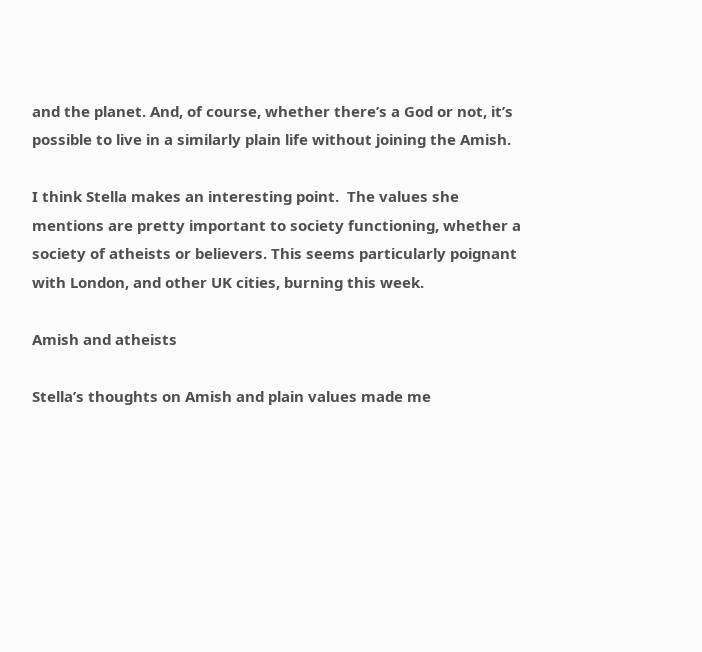and the planet. And, of course, whether there’s a God or not, it’s possible to live in a similarly plain life without joining the Amish.

I think Stella makes an interesting point.  The values she mentions are pretty important to society functioning, whether a society of atheists or believers. This seems particularly poignant with London, and other UK cities, burning this week.

Amish and atheists

Stella’s thoughts on Amish and plain values made me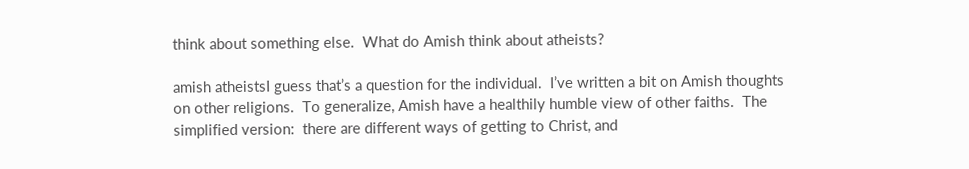think about something else.  What do Amish think about atheists?

amish atheistsI guess that’s a question for the individual.  I’ve written a bit on Amish thoughts on other religions.  To generalize, Amish have a healthily humble view of other faiths.  The simplified version:  there are different ways of getting to Christ, and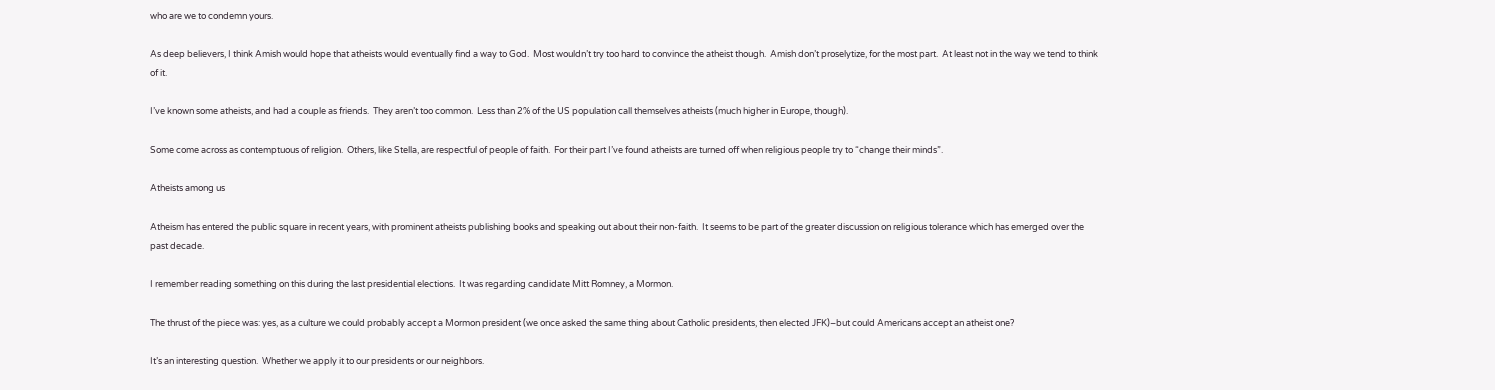who are we to condemn yours.

As deep believers, I think Amish would hope that atheists would eventually find a way to God.  Most wouldn’t try too hard to convince the atheist though.  Amish don’t proselytize, for the most part.  At least not in the way we tend to think of it.

I’ve known some atheists, and had a couple as friends.  They aren’t too common.  Less than 2% of the US population call themselves atheists (much higher in Europe, though).

Some come across as contemptuous of religion.  Others, like Stella, are respectful of people of faith.  For their part I’ve found atheists are turned off when religious people try to “change their minds”.

Atheists among us

Atheism has entered the public square in recent years, with prominent atheists publishing books and speaking out about their non-faith.  It seems to be part of the greater discussion on religious tolerance which has emerged over the past decade.

I remember reading something on this during the last presidential elections.  It was regarding candidate Mitt Romney, a Mormon.

The thrust of the piece was: yes, as a culture we could probably accept a Mormon president (we once asked the same thing about Catholic presidents, then elected JFK)–but could Americans accept an atheist one?

It’s an interesting question.  Whether we apply it to our presidents or our neighbors.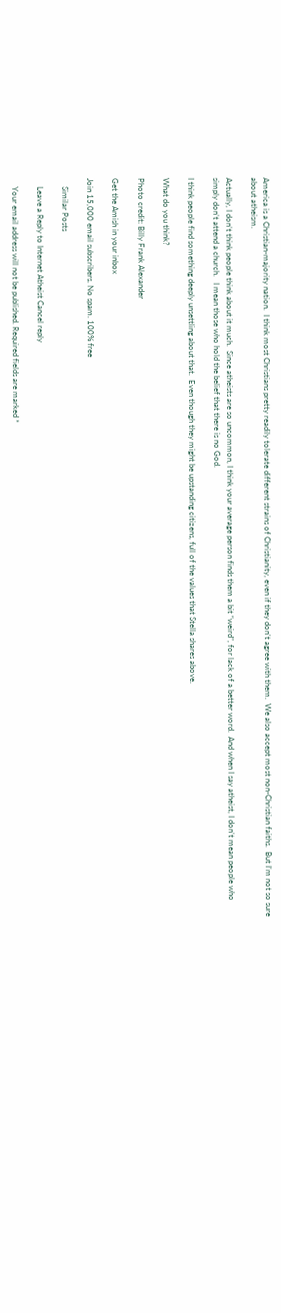America is a Christian-majority nation.  I think most Christians pretty readily tolerate different strains of Christianity, even if they don’t agree with them.  We also accept most non-Christian faiths.  But I’m not so sure about atheism.

Actually, I don’t think people think about it much.  Since atheists are so uncommon, I think your average person finds them a bit “weird”, for lack of a better word.  And when I say atheist, I don’t mean people who simply don’t attend a church.   I mean those who hold the belief that there is no God.

I think people find something deeply unsettling about that.  Even though they might be upstanding citizens, full of the values that Stella shares above.

What do you think?

Photo credit: Billy Frank Alexander

Get the Amish in your inbox

Join 15,000 email subscribers. No spam. 100% free

    Similar Posts

    Leave a Reply to Internet Atheist Cancel reply

    Your email address will not be published. Required fields are marked *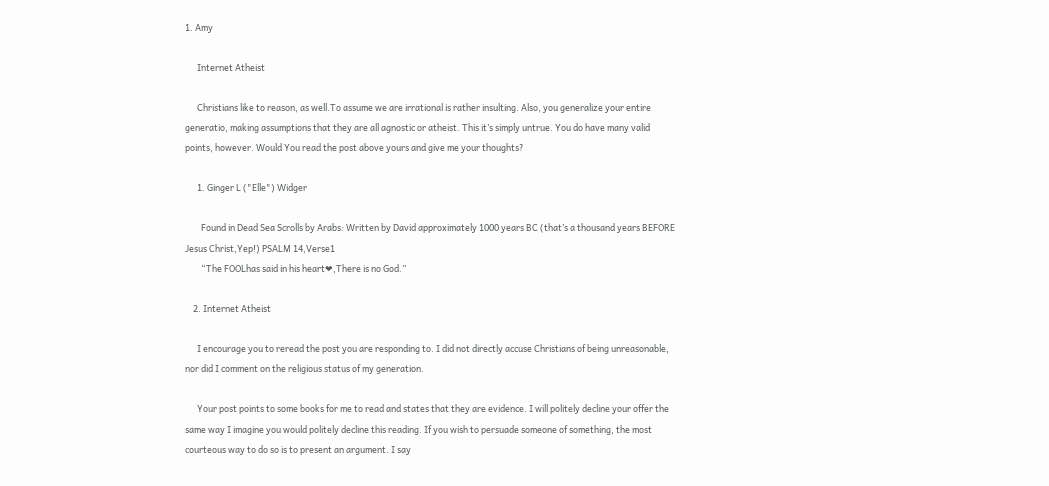1. Amy

      Internet Atheist

      Christians like to reason, as well.To assume we are irrational is rather insulting. Also, you generalize your entire generatio, making assumptions that they are all agnostic or atheist. This it’s simply untrue. You do have many valid points, however. Would You read the post above yours and give me your thoughts?

      1. Ginger L ("Elle") Widger

        Found in Dead Sea Scrolls by Arabs: Written by David approximately 1000 years BC (that’s a thousand years BEFORE Jesus Christ,Yep!) PSALM 14,Verse1
        “The FOOLhas said in his heart❤,There is no God.”

    2. Internet Atheist

      I encourage you to reread the post you are responding to. I did not directly accuse Christians of being unreasonable, nor did I comment on the religious status of my generation.

      Your post points to some books for me to read and states that they are evidence. I will politely decline your offer the same way I imagine you would politely decline this reading. If you wish to persuade someone of something, the most courteous way to do so is to present an argument. I say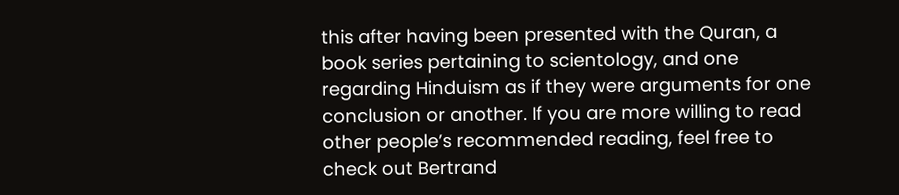this after having been presented with the Quran, a book series pertaining to scientology, and one regarding Hinduism as if they were arguments for one conclusion or another. If you are more willing to read other people’s recommended reading, feel free to check out Bertrand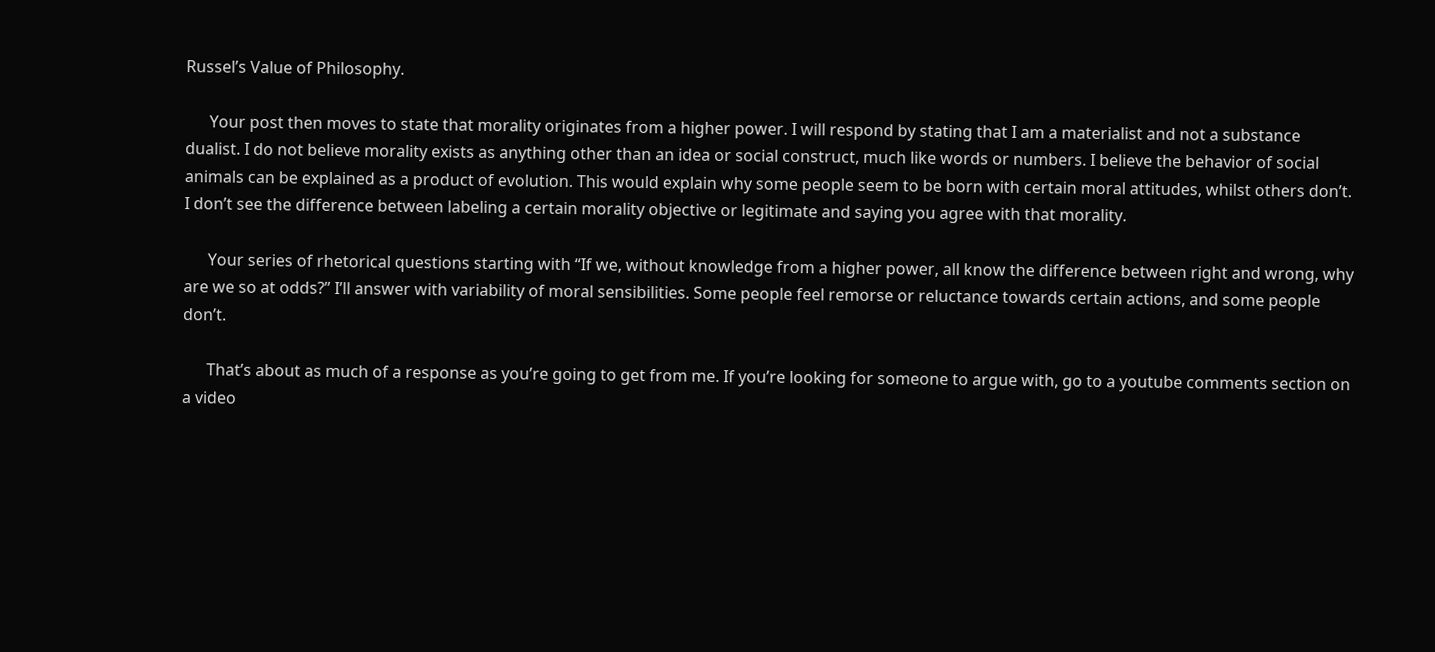Russel’s Value of Philosophy.

      Your post then moves to state that morality originates from a higher power. I will respond by stating that I am a materialist and not a substance dualist. I do not believe morality exists as anything other than an idea or social construct, much like words or numbers. I believe the behavior of social animals can be explained as a product of evolution. This would explain why some people seem to be born with certain moral attitudes, whilst others don’t. I don’t see the difference between labeling a certain morality objective or legitimate and saying you agree with that morality.

      Your series of rhetorical questions starting with “If we, without knowledge from a higher power, all know the difference between right and wrong, why are we so at odds?” I’ll answer with variability of moral sensibilities. Some people feel remorse or reluctance towards certain actions, and some people don’t.

      That’s about as much of a response as you’re going to get from me. If you’re looking for someone to argue with, go to a youtube comments section on a video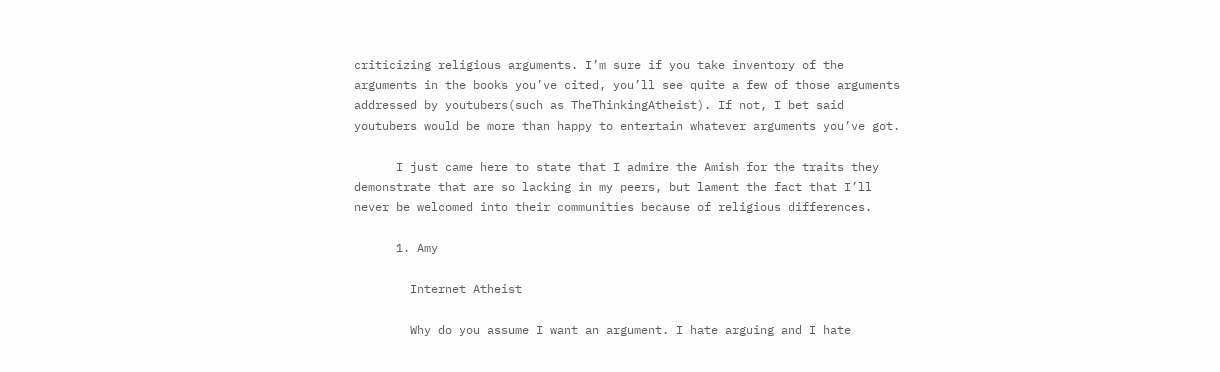criticizing religious arguments. I’m sure if you take inventory of the arguments in the books you’ve cited, you’ll see quite a few of those arguments addressed by youtubers(such as TheThinkingAtheist). If not, I bet said youtubers would be more than happy to entertain whatever arguments you’ve got.

      I just came here to state that I admire the Amish for the traits they demonstrate that are so lacking in my peers, but lament the fact that I’ll never be welcomed into their communities because of religious differences.

      1. Amy

        Internet Atheist

        Why do you assume I want an argument. I hate arguing and I hate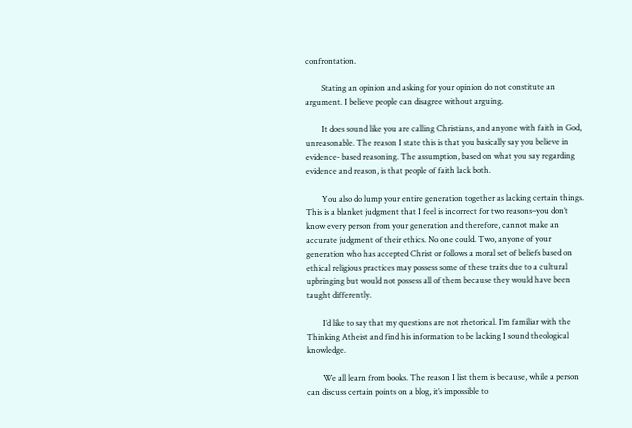confrontation.

        Stating an opinion and asking for your opinion do not constitute an argument. I believe people can disagree without arguing.

        It does sound like you are calling Christians, and anyone with faith in God, unreasonable. The reason I state this is that you basically say you believe in evidence- based reasoning. The assumption, based on what you say regarding evidence and reason, is that people of faith lack both.

        You also do lump your entire generation together as lacking certain things. This is a blanket judgment that I feel is incorrect for two reasons–you don’t know every person from your generation and therefore, cannot make an accurate judgment of their ethics. No one could. Two, anyone of your generation who has accepted Christ or follows a moral set of beliefs based on ethical religious practices may possess some of these traits due to a cultural upbringing but would not possess all of them because they would have been taught differently.

        I’d like to say that my questions are not rhetorical. I’m familiar with the Thinking Atheist and find his information to be lacking I sound theological knowledge.

        We all learn from books. The reason I list them is because, while a person can discuss certain points on a blog, it’s impossible to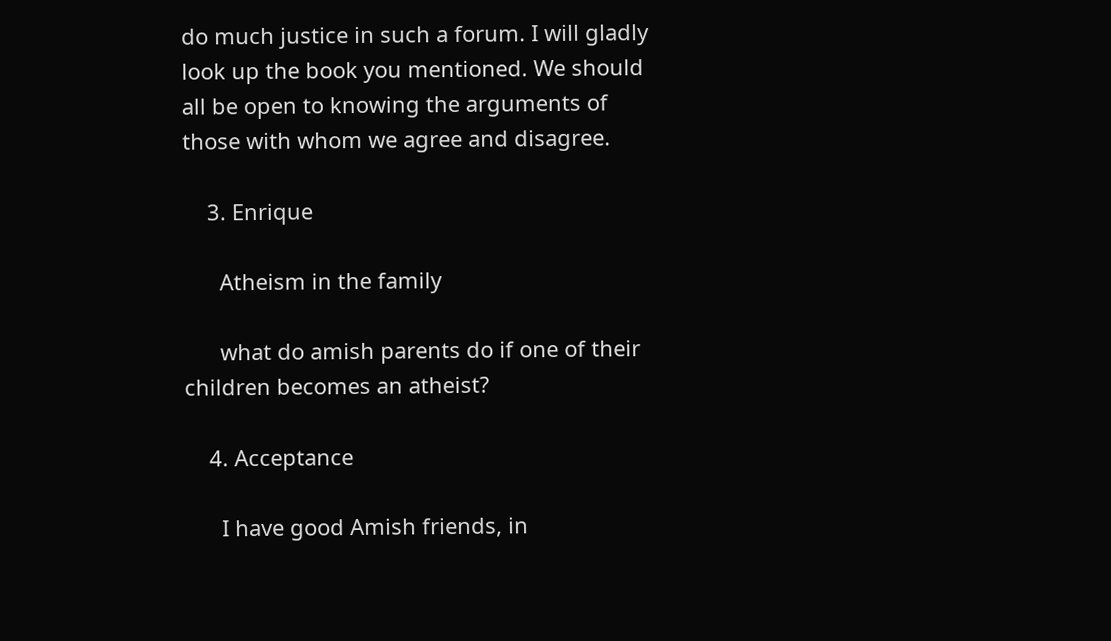do much justice in such a forum. I will gladly look up the book you mentioned. We should all be open to knowing the arguments of those with whom we agree and disagree.

    3. Enrique

      Atheism in the family

      what do amish parents do if one of their children becomes an atheist?

    4. Acceptance

      I have good Amish friends, in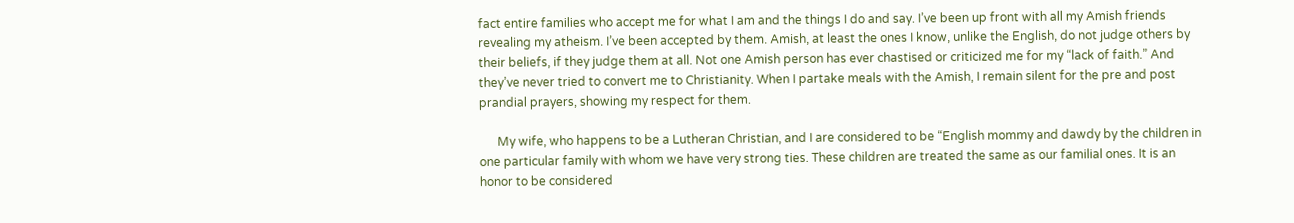fact entire families who accept me for what I am and the things I do and say. I’ve been up front with all my Amish friends revealing my atheism. I’ve been accepted by them. Amish, at least the ones I know, unlike the English, do not judge others by their beliefs, if they judge them at all. Not one Amish person has ever chastised or criticized me for my “lack of faith.” And they’ve never tried to convert me to Christianity. When I partake meals with the Amish, I remain silent for the pre and post prandial prayers, showing my respect for them.

      My wife, who happens to be a Lutheran Christian, and I are considered to be “English mommy and dawdy by the children in one particular family with whom we have very strong ties. These children are treated the same as our familial ones. It is an honor to be considered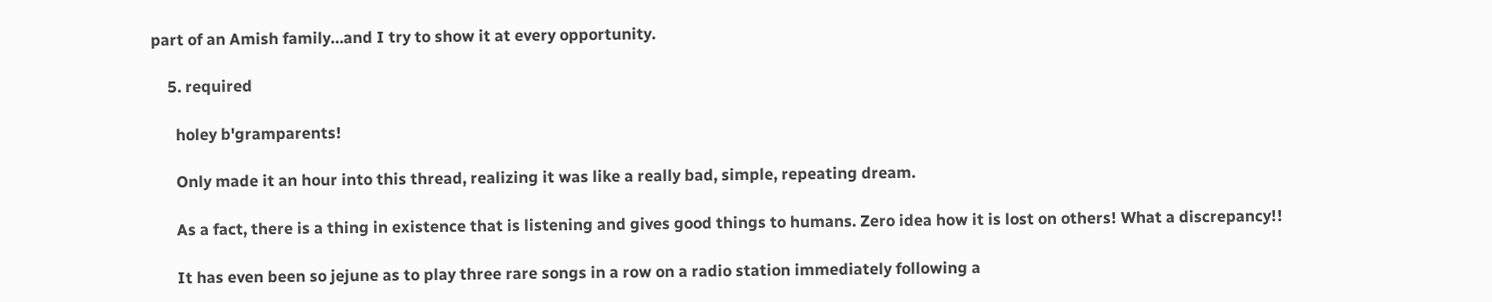part of an Amish family…and I try to show it at every opportunity.

    5. required

      holey b'gramparents!

      Only made it an hour into this thread, realizing it was like a really bad, simple, repeating dream.

      As a fact, there is a thing in existence that is listening and gives good things to humans. Zero idea how it is lost on others! What a discrepancy!!

      It has even been so jejune as to play three rare songs in a row on a radio station immediately following a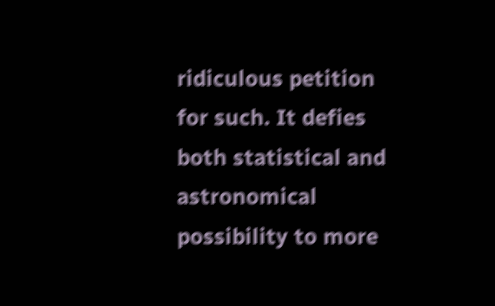ridiculous petition for such. It defies both statistical and astronomical possibility to more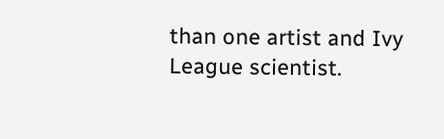than one artist and Ivy League scientist.